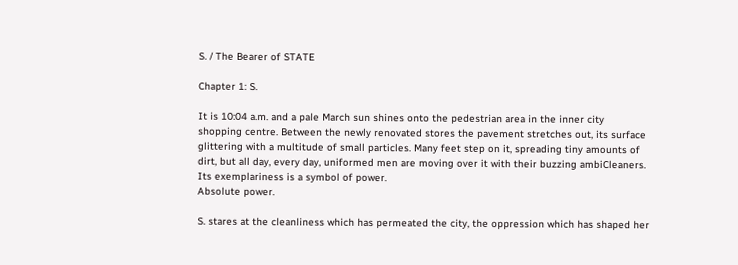S. / The Bearer of STATE

Chapter 1: S.

It is 10:04 a.m. and a pale March sun shines onto the pedestrian area in the inner city
shopping centre. Between the newly renovated stores the pavement stretches out, its surface
glittering with a multitude of small particles. Many feet step on it, spreading tiny amounts of
dirt, but all day, every day, uniformed men are moving over it with their buzzing ambiCleaners.
Its exemplariness is a symbol of power.
Absolute power.

S. stares at the cleanliness which has permeated the city, the oppression which has shaped her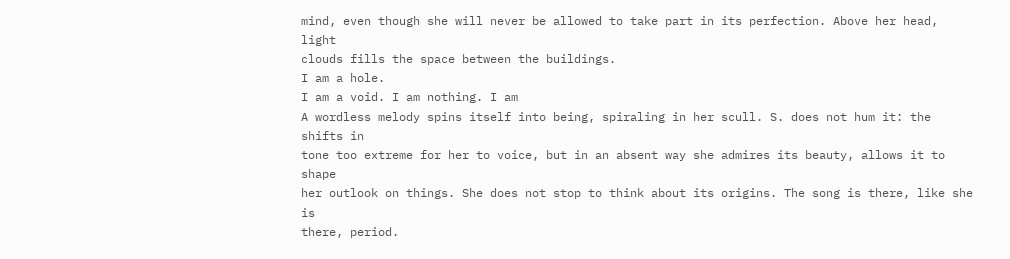mind, even though she will never be allowed to take part in its perfection. Above her head, light
clouds fills the space between the buildings.
I am a hole.
I am a void. I am nothing. I am
A wordless melody spins itself into being, spiraling in her scull. S. does not hum it: the shifts in
tone too extreme for her to voice, but in an absent way she admires its beauty, allows it to shape
her outlook on things. She does not stop to think about its origins. The song is there, like she is
there, period.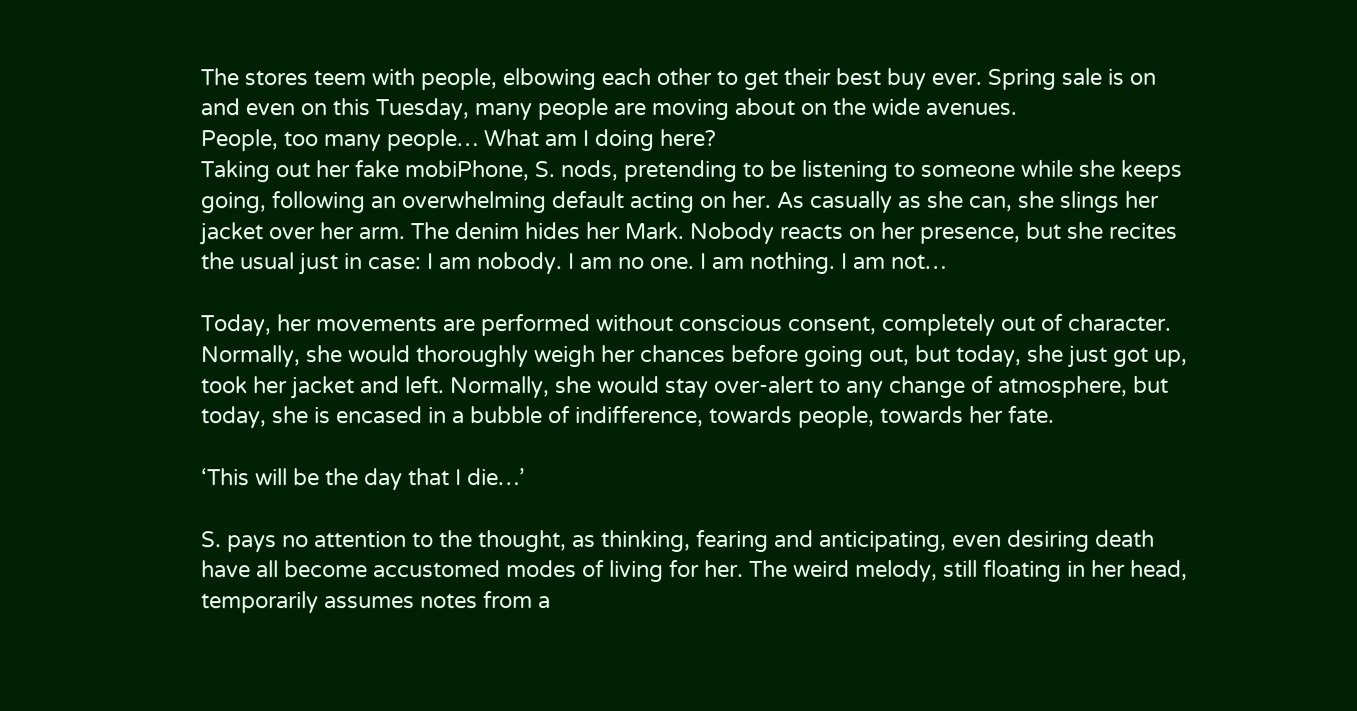The stores teem with people, elbowing each other to get their best buy ever. Spring sale is on
and even on this Tuesday, many people are moving about on the wide avenues.
People, too many people… What am I doing here?
Taking out her fake mobiPhone, S. nods, pretending to be listening to someone while she keeps
going, following an overwhelming default acting on her. As casually as she can, she slings her
jacket over her arm. The denim hides her Mark. Nobody reacts on her presence, but she recites
the usual just in case: I am nobody. I am no one. I am nothing. I am not…

Today, her movements are performed without conscious consent, completely out of character.
Normally, she would thoroughly weigh her chances before going out, but today, she just got up,
took her jacket and left. Normally, she would stay over-alert to any change of atmosphere, but
today, she is encased in a bubble of indifference, towards people, towards her fate.

‘This will be the day that I die…’

S. pays no attention to the thought, as thinking, fearing and anticipating, even desiring death
have all become accustomed modes of living for her. The weird melody, still floating in her head,
temporarily assumes notes from a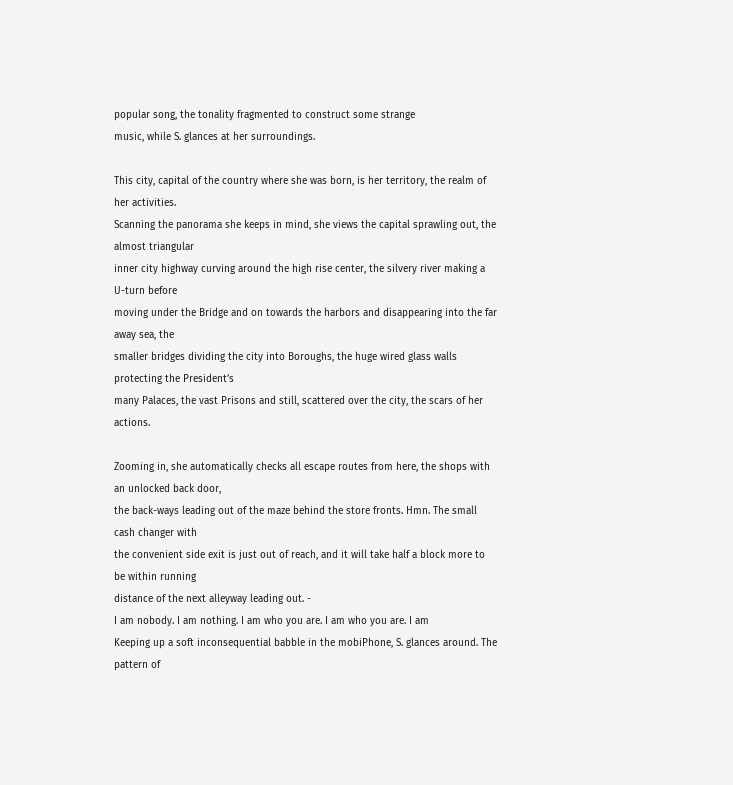popular song, the tonality fragmented to construct some strange
music, while S. glances at her surroundings.

This city, capital of the country where she was born, is her territory, the realm of her activities.
Scanning the panorama she keeps in mind, she views the capital sprawling out, the almost triangular
inner city highway curving around the high rise center, the silvery river making a U-turn before
moving under the Bridge and on towards the harbors and disappearing into the far away sea, the
smaller bridges dividing the city into Boroughs, the huge wired glass walls protecting the President’s
many Palaces, the vast Prisons and still, scattered over the city, the scars of her actions.

Zooming in, she automatically checks all escape routes from here, the shops with an unlocked back door,
the back-ways leading out of the maze behind the store fronts. Hmn. The small cash changer with
the convenient side exit is just out of reach, and it will take half a block more to be within running
distance of the next alleyway leading out. -
I am nobody. I am nothing. I am who you are. I am who you are. I am
Keeping up a soft inconsequential babble in the mobiPhone, S. glances around. The pattern of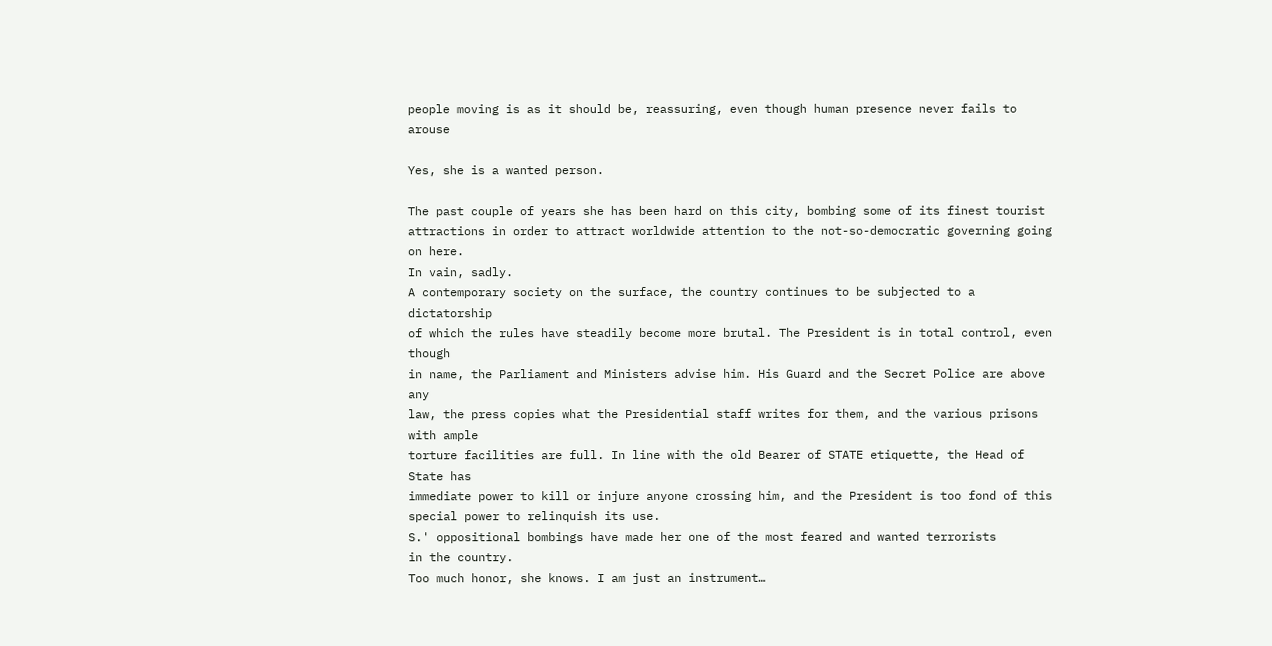people moving is as it should be, reassuring, even though human presence never fails to arouse

Yes, she is a wanted person.

The past couple of years she has been hard on this city, bombing some of its finest tourist
attractions in order to attract worldwide attention to the not-so-democratic governing going on here.
In vain, sadly.
A contemporary society on the surface, the country continues to be subjected to a dictatorship
of which the rules have steadily become more brutal. The President is in total control, even though
in name, the Parliament and Ministers advise him. His Guard and the Secret Police are above any
law, the press copies what the Presidential staff writes for them, and the various prisons with ample
torture facilities are full. In line with the old Bearer of STATE etiquette, the Head of State has
immediate power to kill or injure anyone crossing him, and the President is too fond of this
special power to relinquish its use.
S.' oppositional bombings have made her one of the most feared and wanted terrorists
in the country.
Too much honor, she knows. I am just an instrument…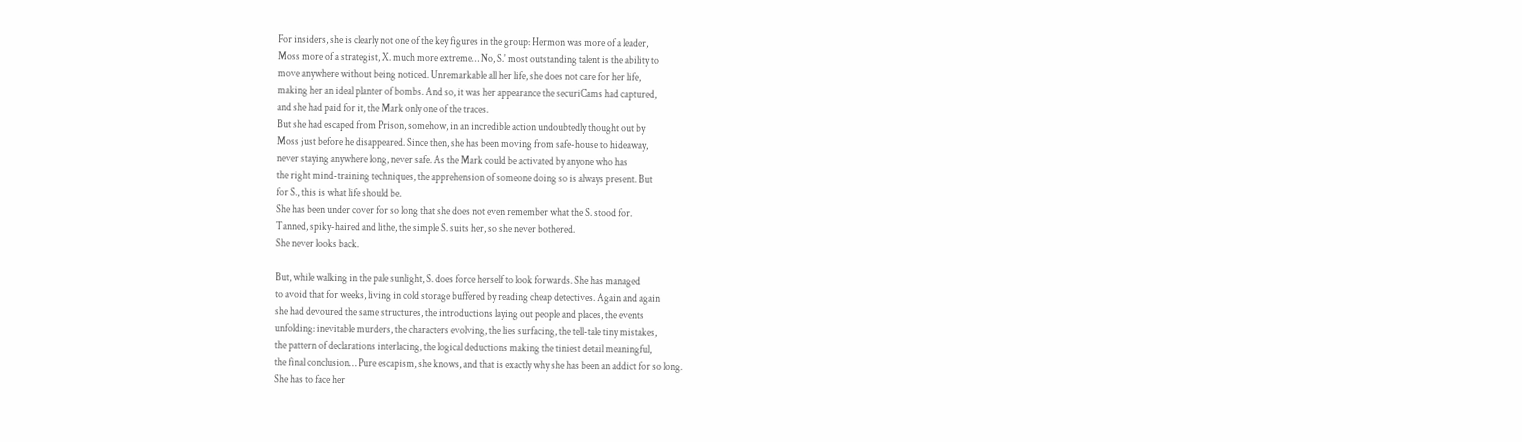For insiders, she is clearly not one of the key figures in the group: Hermon was more of a leader,
Moss more of a strategist, X. much more extreme… No, S.' most outstanding talent is the ability to
move anywhere without being noticed. Unremarkable all her life, she does not care for her life,
making her an ideal planter of bombs. And so, it was her appearance the securiCams had captured,
and she had paid for it, the Mark only one of the traces.
But she had escaped from Prison, somehow, in an incredible action undoubtedly thought out by
Moss just before he disappeared. Since then, she has been moving from safe-house to hideaway,
never staying anywhere long, never safe. As the Mark could be activated by anyone who has
the right mind-training techniques, the apprehension of someone doing so is always present. But
for S., this is what life should be.
She has been under cover for so long that she does not even remember what the S. stood for.
Tanned, spiky-haired and lithe, the simple S. suits her, so she never bothered.
She never looks back.

But, while walking in the pale sunlight, S. does force herself to look forwards. She has managed
to avoid that for weeks, living in cold storage buffered by reading cheap detectives. Again and again
she had devoured the same structures, the introductions laying out people and places, the events
unfolding: inevitable murders, the characters evolving, the lies surfacing, the tell-tale tiny mistakes,
the pattern of declarations interlacing, the logical deductions making the tiniest detail meaningful,
the final conclusion… Pure escapism, she knows, and that is exactly why she has been an addict for so long.
She has to face her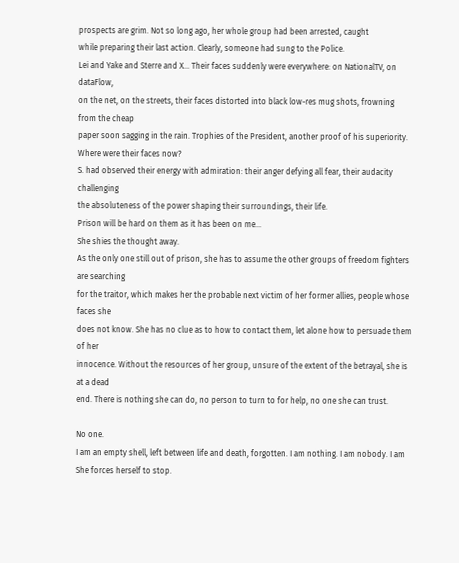prospects are grim. Not so long ago, her whole group had been arrested, caught
while preparing their last action. Clearly, someone had sung to the Police.
Lei and Yake and Sterre and X… Their faces suddenly were everywhere: on NationalTV, on dataFlow,
on the net, on the streets, their faces distorted into black low-res mug shots, frowning from the cheap
paper soon sagging in the rain. Trophies of the President, another proof of his superiority.
Where were their faces now?
S. had observed their energy with admiration: their anger defying all fear, their audacity challenging
the absoluteness of the power shaping their surroundings, their life.
Prison will be hard on them as it has been on me…
She shies the thought away.
As the only one still out of prison, she has to assume the other groups of freedom fighters are searching
for the traitor, which makes her the probable next victim of her former allies, people whose faces she
does not know. She has no clue as to how to contact them, let alone how to persuade them of her
innocence. Without the resources of her group, unsure of the extent of the betrayal, she is at a dead
end. There is nothing she can do, no person to turn to for help, no one she can trust.

No one.
I am an empty shell, left between life and death, forgotten. I am nothing. I am nobody. I am
She forces herself to stop.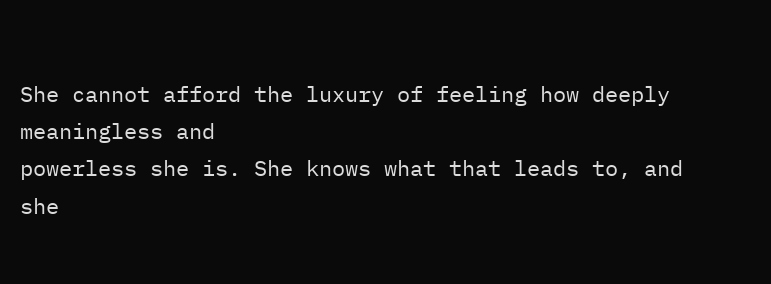She cannot afford the luxury of feeling how deeply meaningless and
powerless she is. She knows what that leads to, and she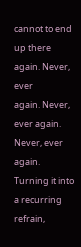cannot to end up there again. Never, ever
again. Never, ever again.
Never, ever again.
Turning it into a recurring refrain,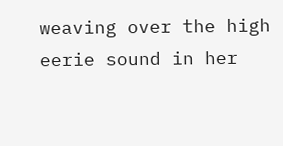weaving over the high eerie sound in her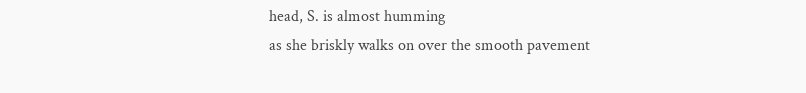head, S. is almost humming
as she briskly walks on over the smooth pavement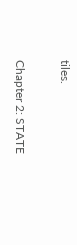tiles.

Chapter 2: STATE